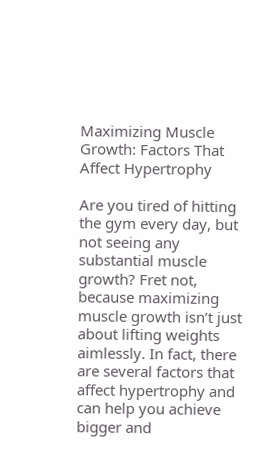Maximizing Muscle Growth: Factors That Affect Hypertrophy

Are you tired of hitting the gym every day, but not seeing any substantial muscle growth? Fret not, because maximizing muscle growth isn’t just about lifting weights aimlessly. In fact, there are several factors that affect hypertrophy and can help you achieve bigger and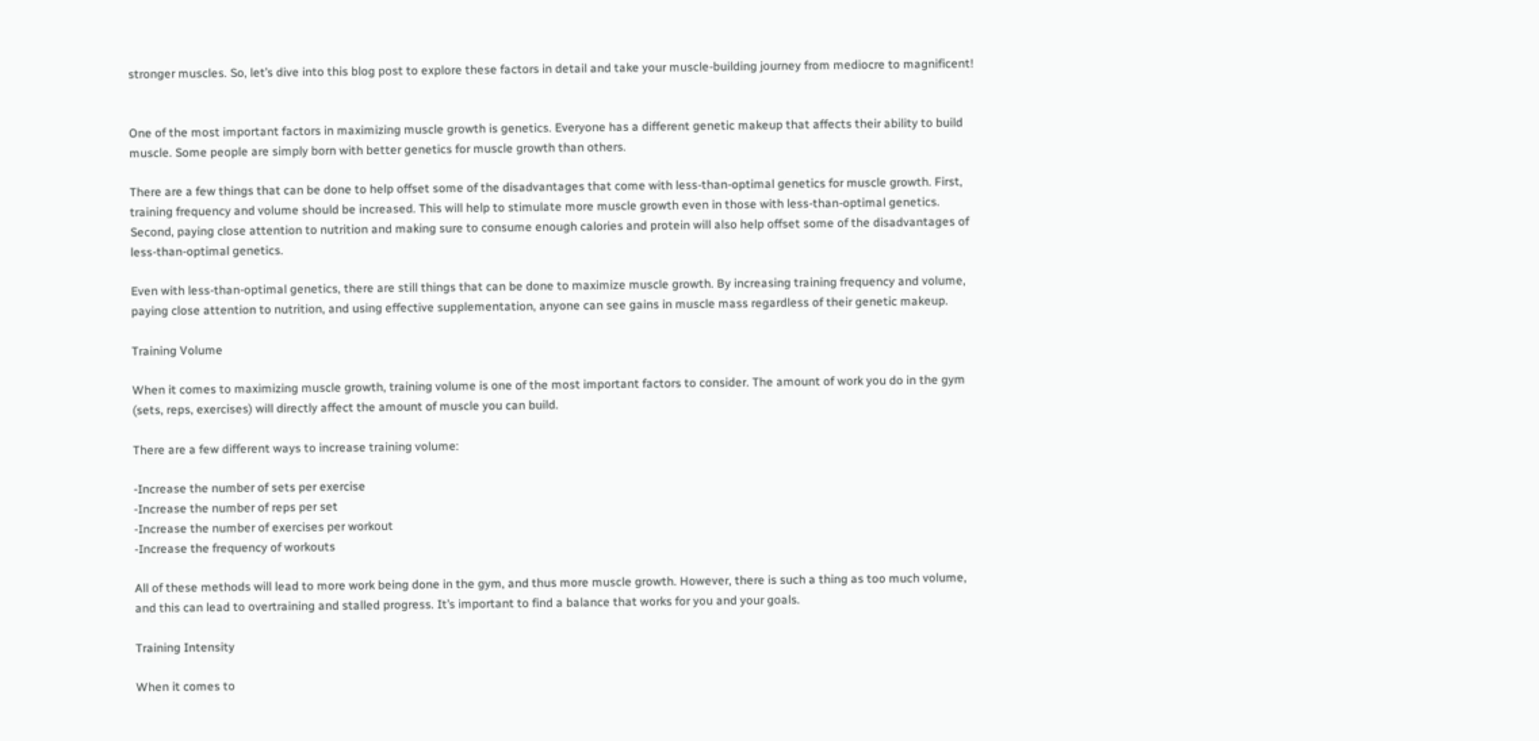stronger muscles. So, let’s dive into this blog post to explore these factors in detail and take your muscle-building journey from mediocre to magnificent!


One of the most important factors in maximizing muscle growth is genetics. Everyone has a different genetic makeup that affects their ability to build muscle. Some people are simply born with better genetics for muscle growth than others.

There are a few things that can be done to help offset some of the disadvantages that come with less-than-optimal genetics for muscle growth. First, training frequency and volume should be increased. This will help to stimulate more muscle growth even in those with less-than-optimal genetics. Second, paying close attention to nutrition and making sure to consume enough calories and protein will also help offset some of the disadvantages of less-than-optimal genetics.

Even with less-than-optimal genetics, there are still things that can be done to maximize muscle growth. By increasing training frequency and volume, paying close attention to nutrition, and using effective supplementation, anyone can see gains in muscle mass regardless of their genetic makeup.

Training Volume

When it comes to maximizing muscle growth, training volume is one of the most important factors to consider. The amount of work you do in the gym (sets, reps, exercises) will directly affect the amount of muscle you can build.

There are a few different ways to increase training volume:

-Increase the number of sets per exercise
-Increase the number of reps per set
-Increase the number of exercises per workout
-Increase the frequency of workouts

All of these methods will lead to more work being done in the gym, and thus more muscle growth. However, there is such a thing as too much volume, and this can lead to overtraining and stalled progress. It’s important to find a balance that works for you and your goals.

Training Intensity

When it comes to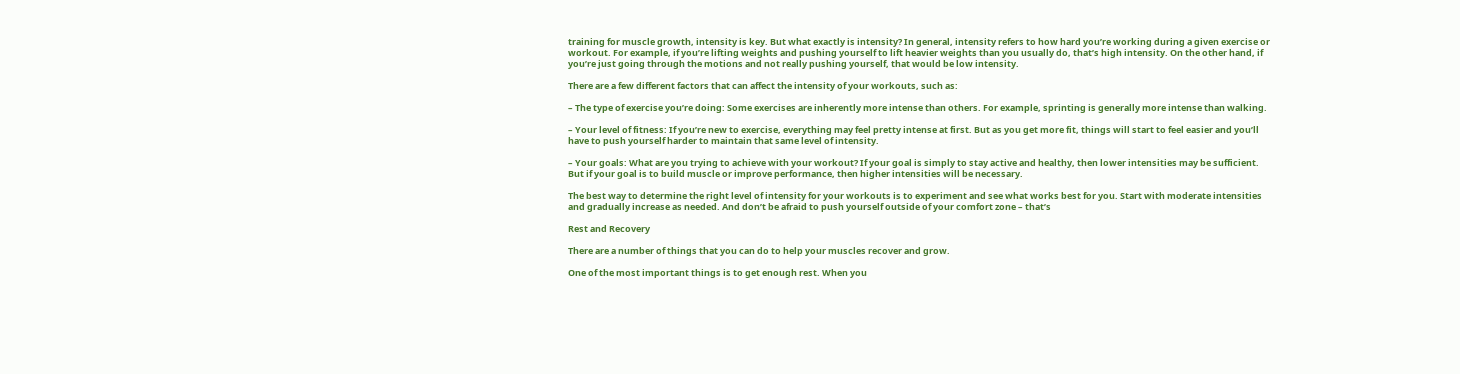training for muscle growth, intensity is key. But what exactly is intensity? In general, intensity refers to how hard you’re working during a given exercise or workout. For example, if you’re lifting weights and pushing yourself to lift heavier weights than you usually do, that’s high intensity. On the other hand, if you’re just going through the motions and not really pushing yourself, that would be low intensity.

There are a few different factors that can affect the intensity of your workouts, such as:

– The type of exercise you’re doing: Some exercises are inherently more intense than others. For example, sprinting is generally more intense than walking.

– Your level of fitness: If you’re new to exercise, everything may feel pretty intense at first. But as you get more fit, things will start to feel easier and you’ll have to push yourself harder to maintain that same level of intensity.

– Your goals: What are you trying to achieve with your workout? If your goal is simply to stay active and healthy, then lower intensities may be sufficient. But if your goal is to build muscle or improve performance, then higher intensities will be necessary.

The best way to determine the right level of intensity for your workouts is to experiment and see what works best for you. Start with moderate intensities and gradually increase as needed. And don’t be afraid to push yourself outside of your comfort zone – that’s

Rest and Recovery

There are a number of things that you can do to help your muscles recover and grow.

One of the most important things is to get enough rest. When you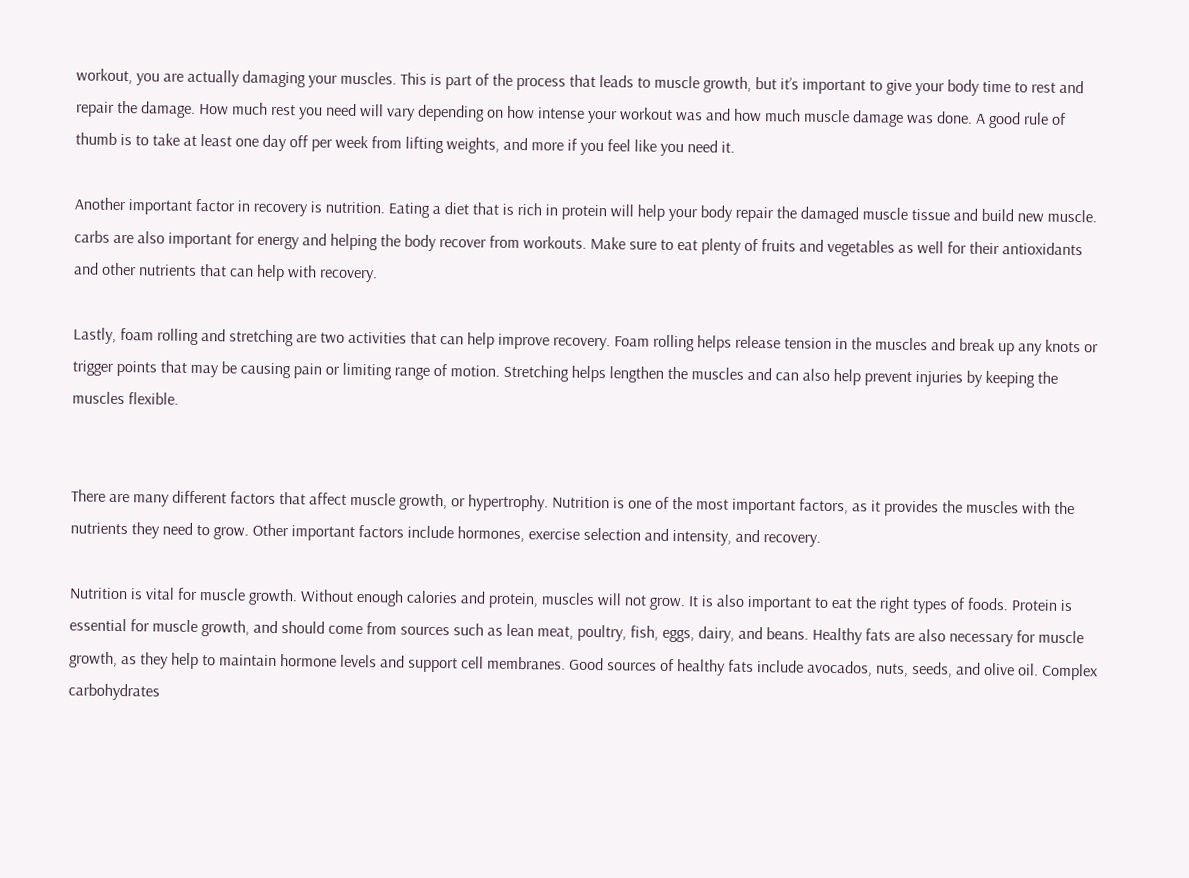workout, you are actually damaging your muscles. This is part of the process that leads to muscle growth, but it’s important to give your body time to rest and repair the damage. How much rest you need will vary depending on how intense your workout was and how much muscle damage was done. A good rule of thumb is to take at least one day off per week from lifting weights, and more if you feel like you need it.

Another important factor in recovery is nutrition. Eating a diet that is rich in protein will help your body repair the damaged muscle tissue and build new muscle. carbs are also important for energy and helping the body recover from workouts. Make sure to eat plenty of fruits and vegetables as well for their antioxidants and other nutrients that can help with recovery.

Lastly, foam rolling and stretching are two activities that can help improve recovery. Foam rolling helps release tension in the muscles and break up any knots or trigger points that may be causing pain or limiting range of motion. Stretching helps lengthen the muscles and can also help prevent injuries by keeping the muscles flexible.


There are many different factors that affect muscle growth, or hypertrophy. Nutrition is one of the most important factors, as it provides the muscles with the nutrients they need to grow. Other important factors include hormones, exercise selection and intensity, and recovery.

Nutrition is vital for muscle growth. Without enough calories and protein, muscles will not grow. It is also important to eat the right types of foods. Protein is essential for muscle growth, and should come from sources such as lean meat, poultry, fish, eggs, dairy, and beans. Healthy fats are also necessary for muscle growth, as they help to maintain hormone levels and support cell membranes. Good sources of healthy fats include avocados, nuts, seeds, and olive oil. Complex carbohydrates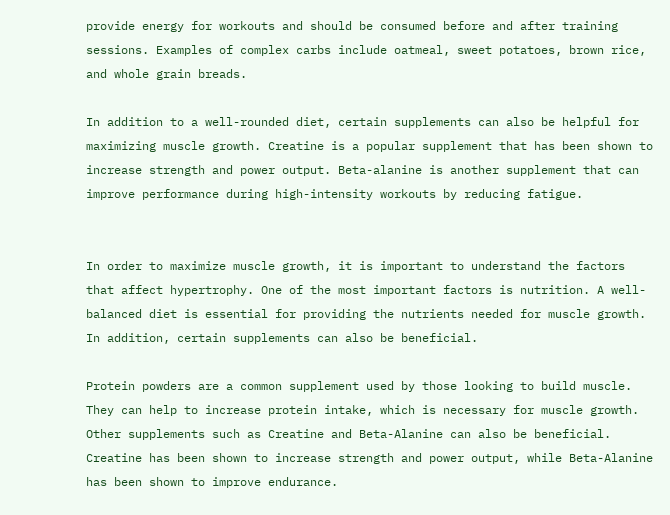provide energy for workouts and should be consumed before and after training sessions. Examples of complex carbs include oatmeal, sweet potatoes, brown rice, and whole grain breads.

In addition to a well-rounded diet, certain supplements can also be helpful for maximizing muscle growth. Creatine is a popular supplement that has been shown to increase strength and power output. Beta-alanine is another supplement that can improve performance during high-intensity workouts by reducing fatigue.


In order to maximize muscle growth, it is important to understand the factors that affect hypertrophy. One of the most important factors is nutrition. A well-balanced diet is essential for providing the nutrients needed for muscle growth. In addition, certain supplements can also be beneficial.

Protein powders are a common supplement used by those looking to build muscle. They can help to increase protein intake, which is necessary for muscle growth. Other supplements such as Creatine and Beta-Alanine can also be beneficial. Creatine has been shown to increase strength and power output, while Beta-Alanine has been shown to improve endurance.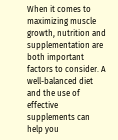When it comes to maximizing muscle growth, nutrition and supplementation are both important factors to consider. A well-balanced diet and the use of effective supplements can help you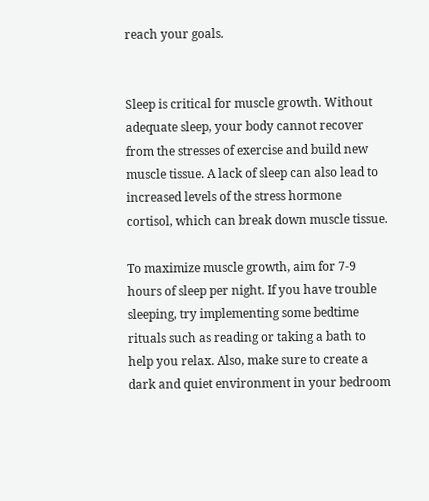reach your goals.


Sleep is critical for muscle growth. Without adequate sleep, your body cannot recover from the stresses of exercise and build new muscle tissue. A lack of sleep can also lead to increased levels of the stress hormone cortisol, which can break down muscle tissue.

To maximize muscle growth, aim for 7-9 hours of sleep per night. If you have trouble sleeping, try implementing some bedtime rituals such as reading or taking a bath to help you relax. Also, make sure to create a dark and quiet environment in your bedroom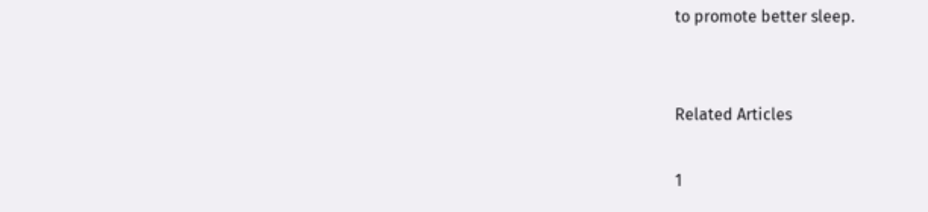to promote better sleep.


Related Articles

1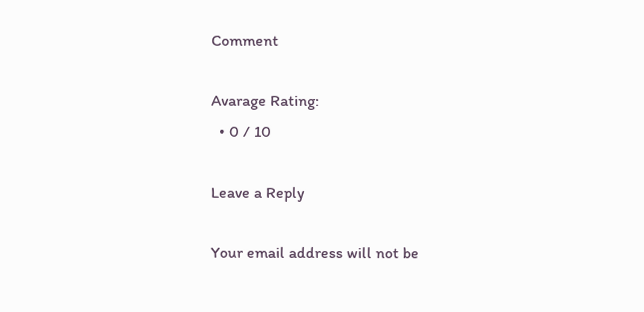Comment

Avarage Rating:
  • 0 / 10

Leave a Reply

Your email address will not be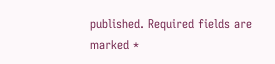published. Required fields are marked *